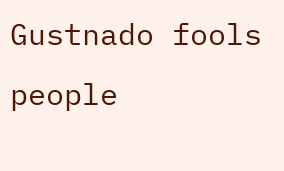Gustnado fools people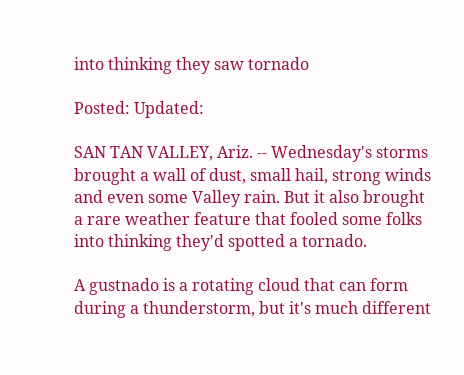into thinking they saw tornado

Posted: Updated:

SAN TAN VALLEY, Ariz. -- Wednesday's storms brought a wall of dust, small hail, strong winds and even some Valley rain. But it also brought a rare weather feature that fooled some folks into thinking they'd spotted a tornado.

A gustnado is a rotating cloud that can form during a thunderstorm, but it's much different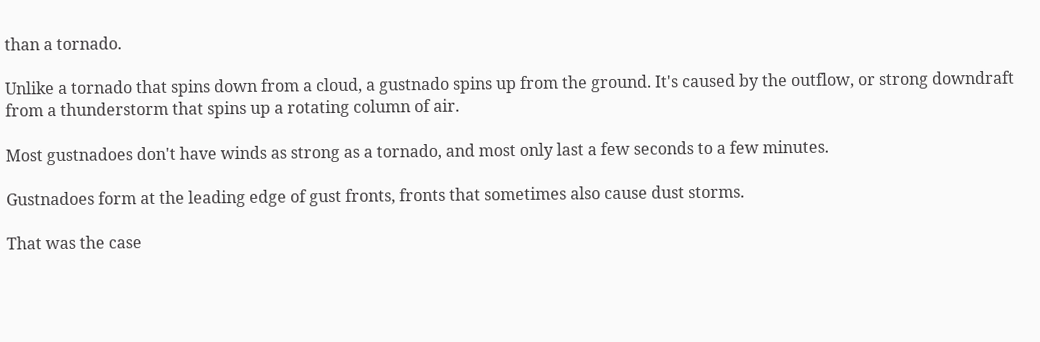than a tornado.

Unlike a tornado that spins down from a cloud, a gustnado spins up from the ground. It's caused by the outflow, or strong downdraft from a thunderstorm that spins up a rotating column of air.

Most gustnadoes don't have winds as strong as a tornado, and most only last a few seconds to a few minutes.

Gustnadoes form at the leading edge of gust fronts, fronts that sometimes also cause dust storms.

That was the case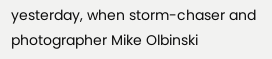yesterday, when storm-chaser and photographer Mike Olbinski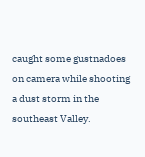caught some gustnadoes on camera while shooting a dust storm in the southeast Valley.